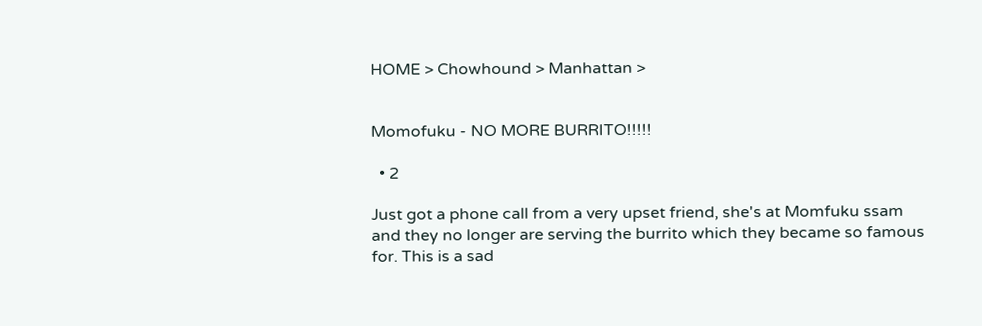HOME > Chowhound > Manhattan >


Momofuku - NO MORE BURRITO!!!!!

  • 2

Just got a phone call from a very upset friend, she's at Momfuku ssam and they no longer are serving the burrito which they became so famous for. This is a sad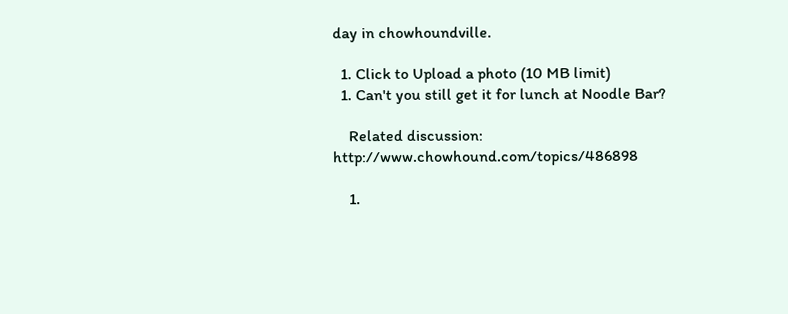day in chowhoundville.

  1. Click to Upload a photo (10 MB limit)
  1. Can't you still get it for lunch at Noodle Bar?

    Related discussion: http://www.chowhound.com/topics/486898

    1.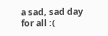a sad, sad day for all :(